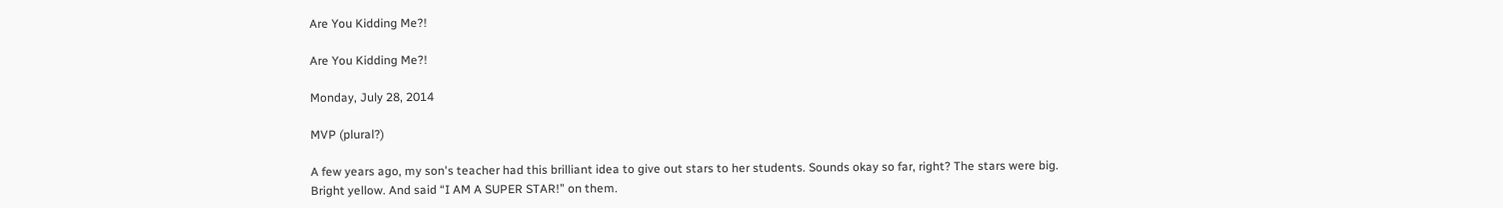Are You Kidding Me?!

Are You Kidding Me?!

Monday, July 28, 2014

MVP (plural?)

A few years ago, my son's teacher had this brilliant idea to give out stars to her students. Sounds okay so far, right? The stars were big. Bright yellow. And said “I AM A SUPER STAR!” on them.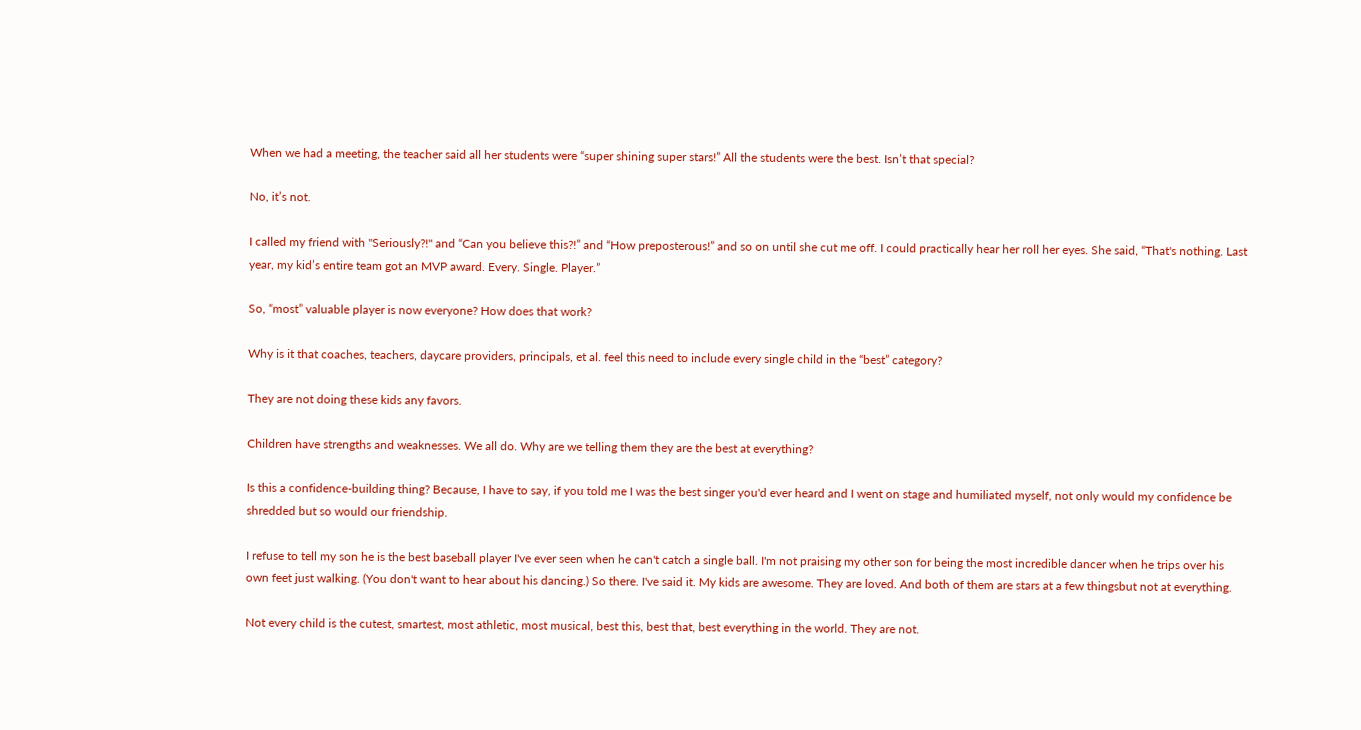When we had a meeting, the teacher said all her students were “super shining super stars!” All the students were the best. Isn’t that special?

No, it’s not.

I called my friend with "Seriously?!" and “Can you believe this?!” and “How preposterous!” and so on until she cut me off. I could practically hear her roll her eyes. She said, “That's nothing. Last year, my kid’s entire team got an MVP award. Every. Single. Player.”

So, “most” valuable player is now everyone? How does that work?

Why is it that coaches, teachers, daycare providers, principals, et al. feel this need to include every single child in the “best” category?

They are not doing these kids any favors.

Children have strengths and weaknesses. We all do. Why are we telling them they are the best at everything?

Is this a confidence-building thing? Because, I have to say, if you told me I was the best singer you'd ever heard and I went on stage and humiliated myself, not only would my confidence be shredded but so would our friendship.

I refuse to tell my son he is the best baseball player I've ever seen when he can't catch a single ball. I'm not praising my other son for being the most incredible dancer when he trips over his own feet just walking. (You don't want to hear about his dancing.) So there. I've said it. My kids are awesome. They are loved. And both of them are stars at a few thingsbut not at everything.

Not every child is the cutest, smartest, most athletic, most musical, best this, best that, best everything in the world. They are not.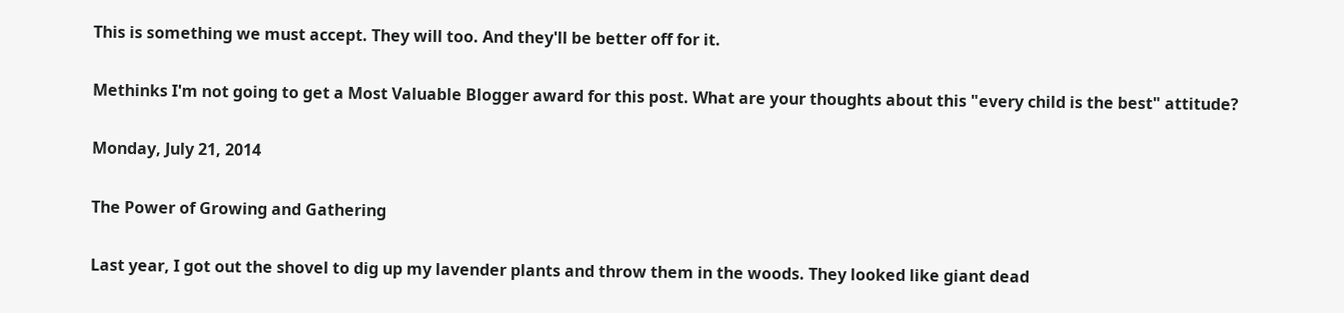This is something we must accept. They will too. And they'll be better off for it.

Methinks I'm not going to get a Most Valuable Blogger award for this post. What are your thoughts about this "every child is the best" attitude?

Monday, July 21, 2014

The Power of Growing and Gathering

Last year, I got out the shovel to dig up my lavender plants and throw them in the woods. They looked like giant dead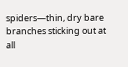spiders—thin, dry bare branches sticking out at all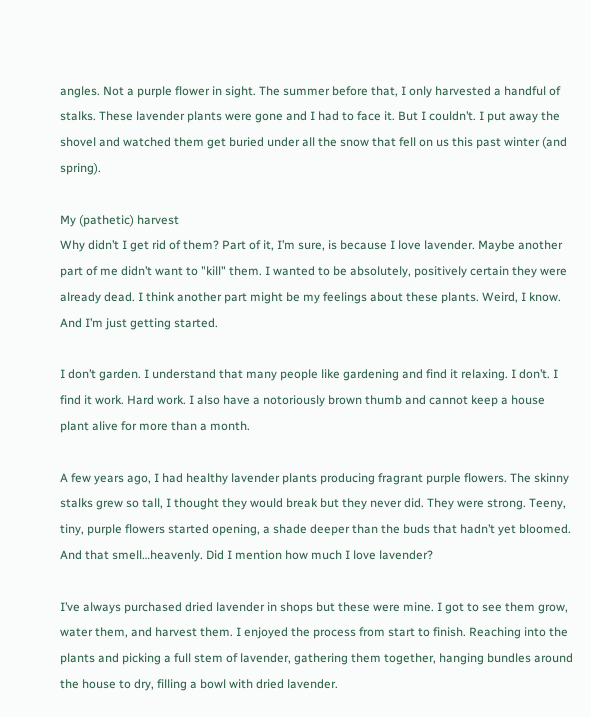angles. Not a purple flower in sight. The summer before that, I only harvested a handful of stalks. These lavender plants were gone and I had to face it. But I couldn’t. I put away the shovel and watched them get buried under all the snow that fell on us this past winter (and spring).

My (pathetic) harvest
Why didn’t I get rid of them? Part of it, I’m sure, is because I love lavender. Maybe another part of me didn’t want to "kill" them. I wanted to be absolutely, positively certain they were already dead. I think another part might be my feelings about these plants. Weird, I know. And I’m just getting started.

I don’t garden. I understand that many people like gardening and find it relaxing. I don’t. I find it work. Hard work. I also have a notoriously brown thumb and cannot keep a house plant alive for more than a month.

A few years ago, I had healthy lavender plants producing fragrant purple flowers. The skinny stalks grew so tall, I thought they would break but they never did. They were strong. Teeny, tiny, purple flowers started opening, a shade deeper than the buds that hadn’t yet bloomed. And that smell…heavenly. Did I mention how much I love lavender?

I’ve always purchased dried lavender in shops but these were mine. I got to see them grow, water them, and harvest them. I enjoyed the process from start to finish. Reaching into the plants and picking a full stem of lavender, gathering them together, hanging bundles around the house to dry, filling a bowl with dried lavender.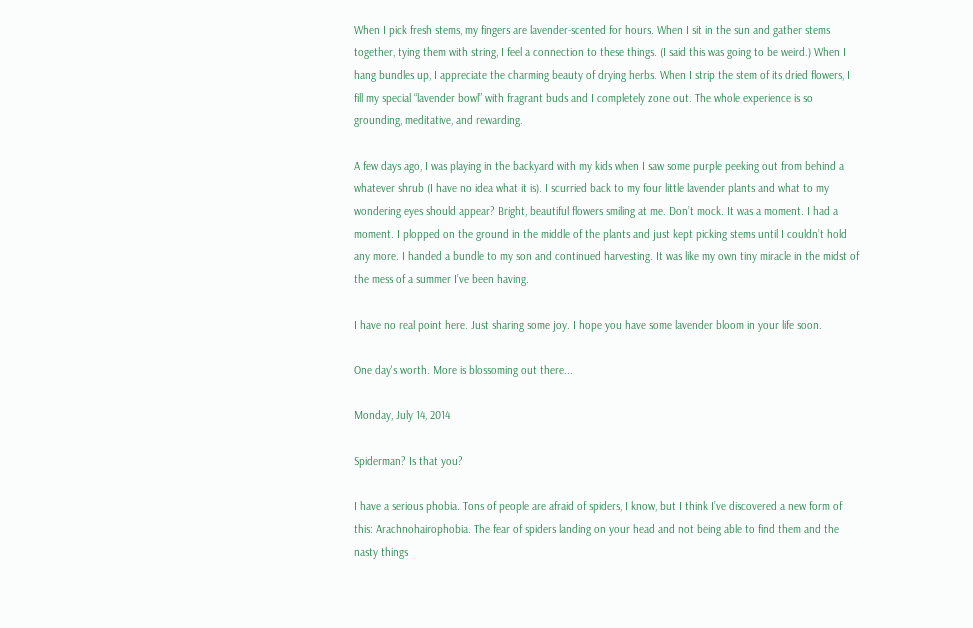When I pick fresh stems, my fingers are lavender-scented for hours. When I sit in the sun and gather stems together, tying them with string, I feel a connection to these things. (I said this was going to be weird.) When I hang bundles up, I appreciate the charming beauty of drying herbs. When I strip the stem of its dried flowers, I fill my special “lavender bowl” with fragrant buds and I completely zone out. The whole experience is so grounding, meditative, and rewarding.

A few days ago, I was playing in the backyard with my kids when I saw some purple peeking out from behind a whatever shrub (I have no idea what it is). I scurried back to my four little lavender plants and what to my wondering eyes should appear? Bright, beautiful flowers smiling at me. Don’t mock. It was a moment. I had a moment. I plopped on the ground in the middle of the plants and just kept picking stems until I couldn’t hold any more. I handed a bundle to my son and continued harvesting. It was like my own tiny miracle in the midst of the mess of a summer I’ve been having.

I have no real point here. Just sharing some joy. I hope you have some lavender bloom in your life soon.

One day's worth. More is blossoming out there...

Monday, July 14, 2014

Spiderman? Is that you?

I have a serious phobia. Tons of people are afraid of spiders, I know, but I think I’ve discovered a new form of this: Arachnohairophobia. The fear of spiders landing on your head and not being able to find them and the nasty things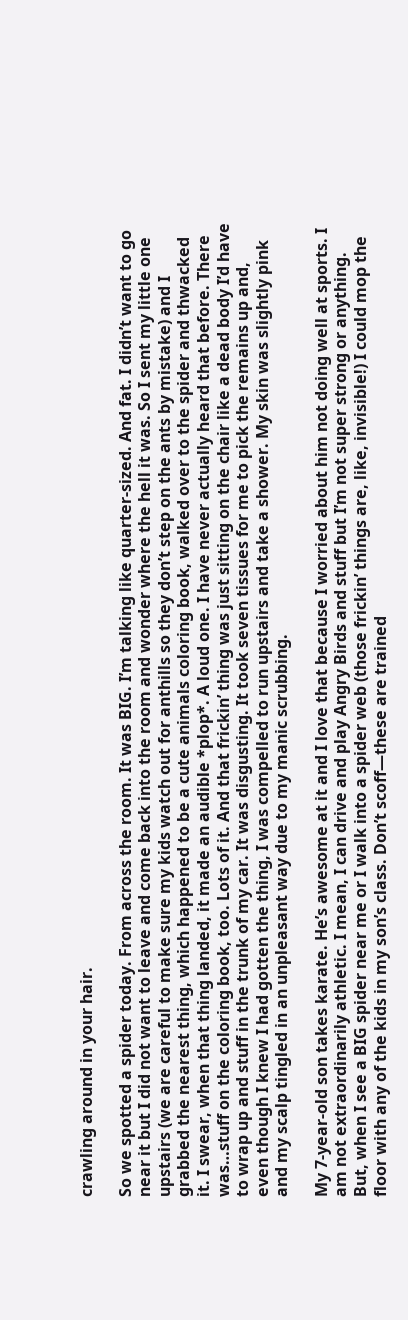crawling around in your hair.

So we spotted a spider today. From across the room. It was BIG. I’m talking like quarter-sized. And fat. I didn’t want to go near it but I did not want to leave and come back into the room and wonder where the hell it was. So I sent my little one upstairs (we are careful to make sure my kids watch out for anthills so they don’t step on the ants by mistake) and I grabbed the nearest thing, which happened to be a cute animals coloring book, walked over to the spider and thwacked it. I swear, when that thing landed, it made an audible *plop*. A loud one. I have never actually heard that before. There was…stuff on the coloring book, too. Lots of it. And that frickin’ thing was just sitting on the chair like a dead body I’d have to wrap up and stuff in the trunk of my car. It was disgusting. It took seven tissues for me to pick the remains up and, even though I knew I had gotten the thing, I was compelled to run upstairs and take a shower. My skin was slightly pink and my scalp tingled in an unpleasant way due to my manic scrubbing.

My 7-year-old son takes karate. He’s awesome at it and I love that because I worried about him not doing well at sports. I am not extraordinarily athletic. I mean, I can drive and play Angry Birds and stuff but I’m not super strong or anything. But, when I see a BIG spider near me or I walk into a spider web (those frickin’ things are, like, invisible!) I could mop the floor with any of the kids in my son’s class. Don’t scoff—these are trained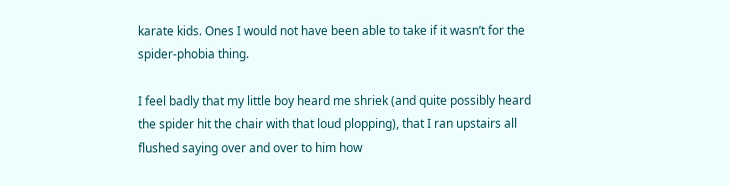karate kids. Ones I would not have been able to take if it wasn’t for the spider-phobia thing.

I feel badly that my little boy heard me shriek (and quite possibly heard the spider hit the chair with that loud plopping), that I ran upstairs all flushed saying over and over to him how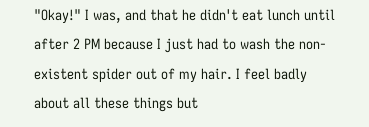"Okay!" I was, and that he didn't eat lunch until after 2 PM because I just had to wash the non-existent spider out of my hair. I feel badly about all these things but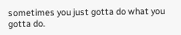sometimes you just gotta do what you gotta do.